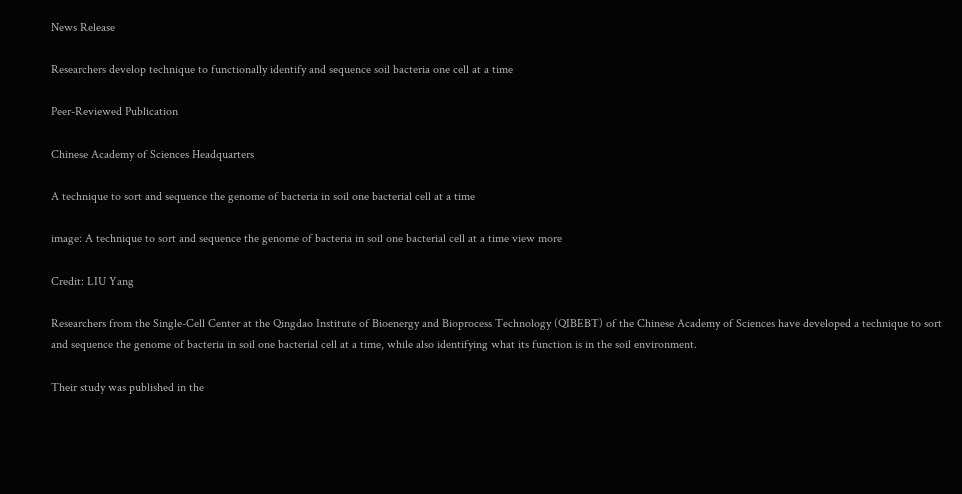News Release

Researchers develop technique to functionally identify and sequence soil bacteria one cell at a time

Peer-Reviewed Publication

Chinese Academy of Sciences Headquarters

A technique to sort and sequence the genome of bacteria in soil one bacterial cell at a time

image: A technique to sort and sequence the genome of bacteria in soil one bacterial cell at a time view more

Credit: LIU Yang

Researchers from the Single-Cell Center at the Qingdao Institute of Bioenergy and Bioprocess Technology (QIBEBT) of the Chinese Academy of Sciences have developed a technique to sort and sequence the genome of bacteria in soil one bacterial cell at a time, while also identifying what its function is in the soil environment.

Their study was published in the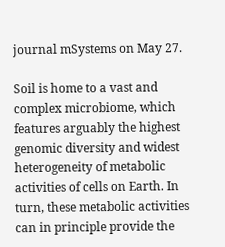journal mSystems on May 27.

Soil is home to a vast and complex microbiome, which features arguably the highest genomic diversity and widest heterogeneity of metabolic activities of cells on Earth. In turn, these metabolic activities can in principle provide the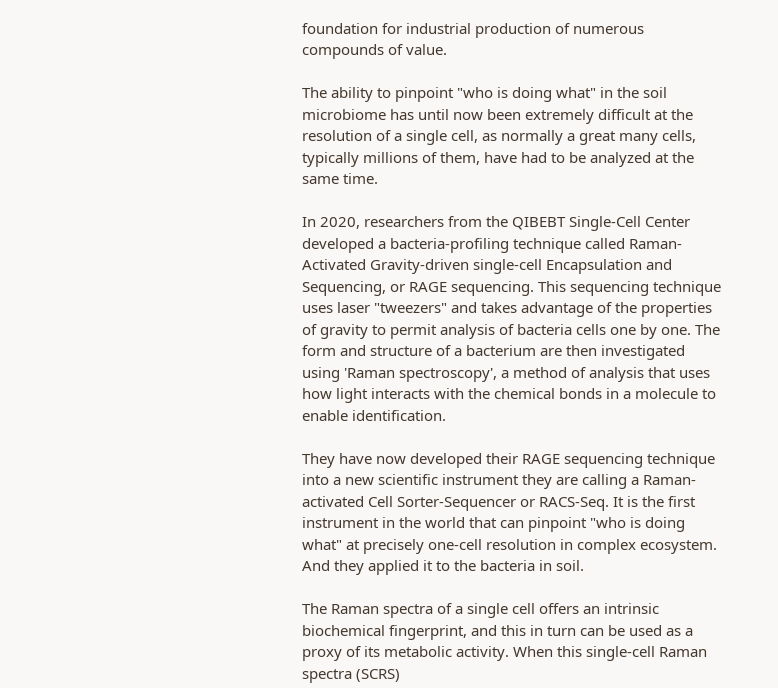foundation for industrial production of numerous compounds of value.

The ability to pinpoint "who is doing what" in the soil microbiome has until now been extremely difficult at the resolution of a single cell, as normally a great many cells, typically millions of them, have had to be analyzed at the same time.

In 2020, researchers from the QIBEBT Single-Cell Center developed a bacteria-profiling technique called Raman-Activated Gravity-driven single-cell Encapsulation and Sequencing, or RAGE sequencing. This sequencing technique uses laser "tweezers" and takes advantage of the properties of gravity to permit analysis of bacteria cells one by one. The form and structure of a bacterium are then investigated using 'Raman spectroscopy', a method of analysis that uses how light interacts with the chemical bonds in a molecule to enable identification.

They have now developed their RAGE sequencing technique into a new scientific instrument they are calling a Raman-activated Cell Sorter-Sequencer or RACS-Seq. It is the first instrument in the world that can pinpoint "who is doing what" at precisely one-cell resolution in complex ecosystem. And they applied it to the bacteria in soil.

The Raman spectra of a single cell offers an intrinsic biochemical fingerprint, and this in turn can be used as a proxy of its metabolic activity. When this single-cell Raman spectra (SCRS)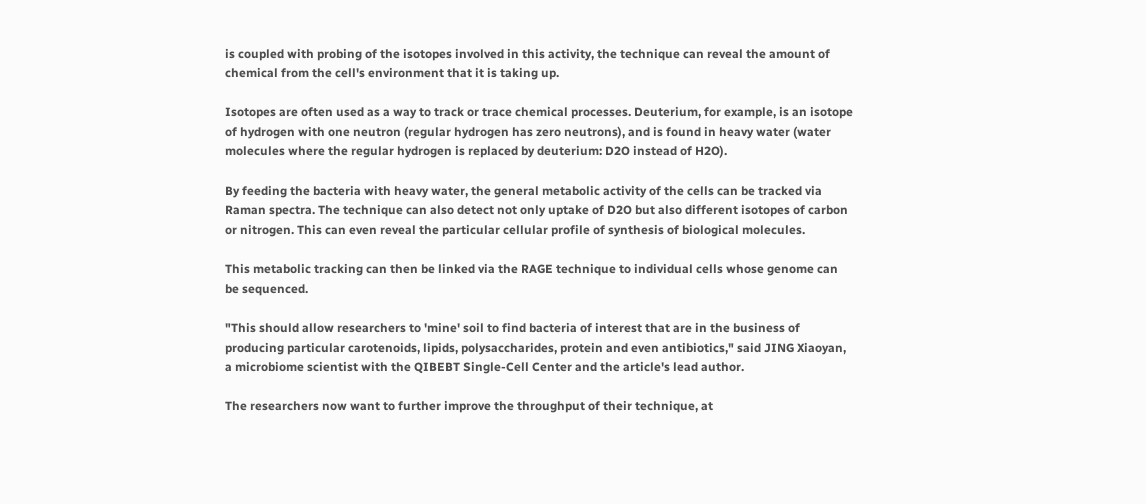is coupled with probing of the isotopes involved in this activity, the technique can reveal the amount of chemical from the cell's environment that it is taking up.

Isotopes are often used as a way to track or trace chemical processes. Deuterium, for example, is an isotope of hydrogen with one neutron (regular hydrogen has zero neutrons), and is found in heavy water (water molecules where the regular hydrogen is replaced by deuterium: D2O instead of H2O).

By feeding the bacteria with heavy water, the general metabolic activity of the cells can be tracked via Raman spectra. The technique can also detect not only uptake of D2O but also different isotopes of carbon or nitrogen. This can even reveal the particular cellular profile of synthesis of biological molecules.

This metabolic tracking can then be linked via the RAGE technique to individual cells whose genome can be sequenced.

"This should allow researchers to 'mine' soil to find bacteria of interest that are in the business of producing particular carotenoids, lipids, polysaccharides, protein and even antibiotics," said JING Xiaoyan, a microbiome scientist with the QIBEBT Single-Cell Center and the article's lead author.

The researchers now want to further improve the throughput of their technique, at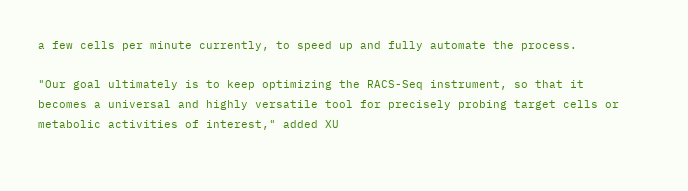a few cells per minute currently, to speed up and fully automate the process.

"Our goal ultimately is to keep optimizing the RACS-Seq instrument, so that it becomes a universal and highly versatile tool for precisely probing target cells or metabolic activities of interest," added XU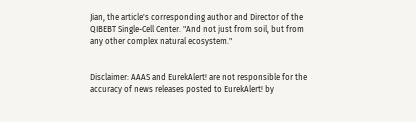Jian, the article's corresponding author and Director of the QIBEBT Single-Cell Center. "And not just from soil, but from any other complex natural ecosystem."


Disclaimer: AAAS and EurekAlert! are not responsible for the accuracy of news releases posted to EurekAlert! by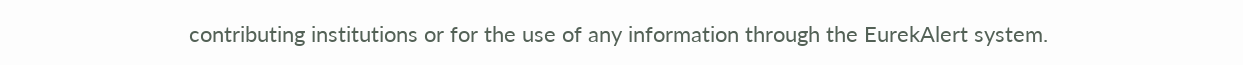contributing institutions or for the use of any information through the EurekAlert system.